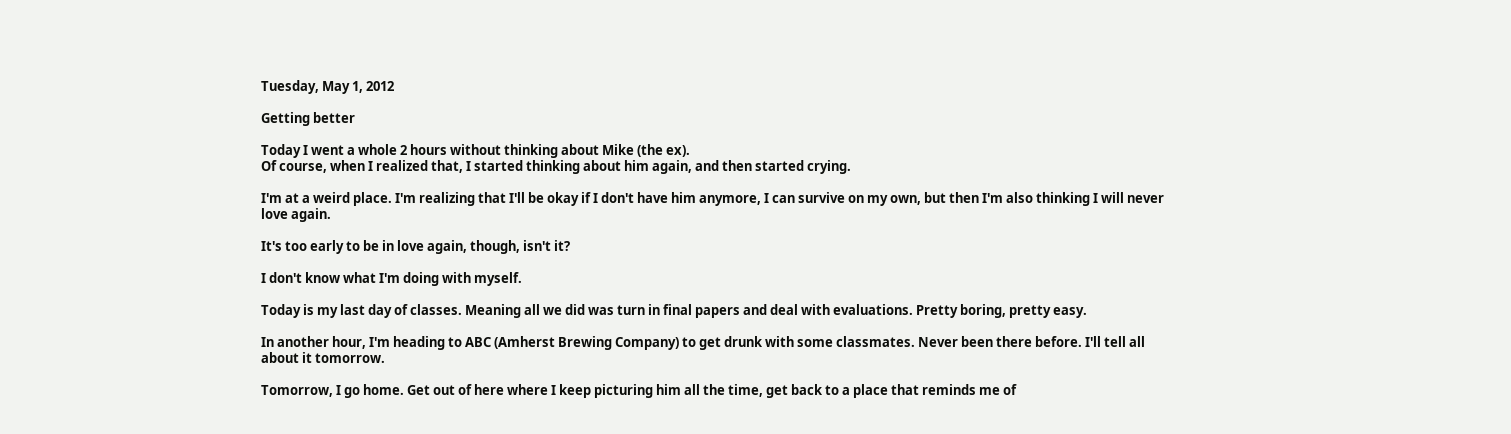Tuesday, May 1, 2012

Getting better

Today I went a whole 2 hours without thinking about Mike (the ex).
Of course, when I realized that, I started thinking about him again, and then started crying.

I'm at a weird place. I'm realizing that I'll be okay if I don't have him anymore, I can survive on my own, but then I'm also thinking I will never love again.

It's too early to be in love again, though, isn't it?

I don't know what I'm doing with myself.

Today is my last day of classes. Meaning all we did was turn in final papers and deal with evaluations. Pretty boring, pretty easy.

In another hour, I'm heading to ABC (Amherst Brewing Company) to get drunk with some classmates. Never been there before. I'll tell all about it tomorrow.

Tomorrow, I go home. Get out of here where I keep picturing him all the time, get back to a place that reminds me of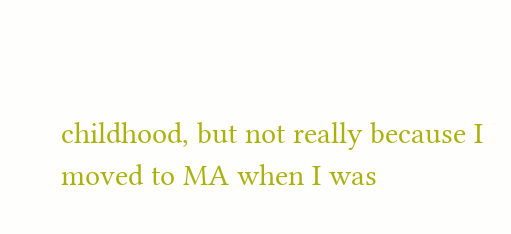childhood, but not really because I moved to MA when I was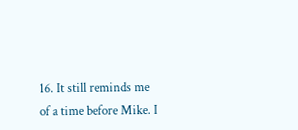16. It still reminds me of a time before Mike. I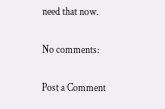need that now.

No comments:

Post a Comment